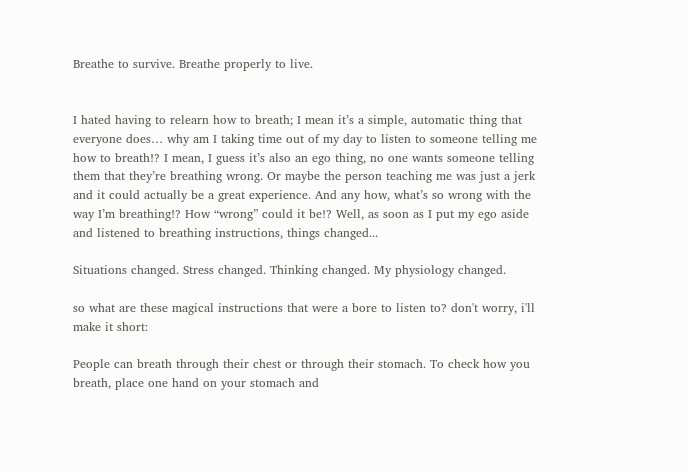Breathe to survive. Breathe properly to live.


I hated having to relearn how to breath; I mean it’s a simple, automatic thing that everyone does… why am I taking time out of my day to listen to someone telling me how to breath!? I mean, I guess it’s also an ego thing, no one wants someone telling them that they’re breathing wrong. Or maybe the person teaching me was just a jerk and it could actually be a great experience. And any how, what’s so wrong with the way I’m breathing!? How “wrong” could it be!? Well, as soon as I put my ego aside and listened to breathing instructions, things changed...

Situations changed. Stress changed. Thinking changed. My physiology changed.

so what are these magical instructions that were a bore to listen to? don't worry, i'll make it short:

People can breath through their chest or through their stomach. To check how you breath, place one hand on your stomach and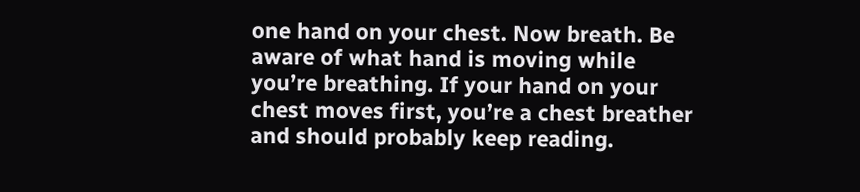one hand on your chest. Now breath. Be aware of what hand is moving while you’re breathing. If your hand on your chest moves first, you’re a chest breather and should probably keep reading.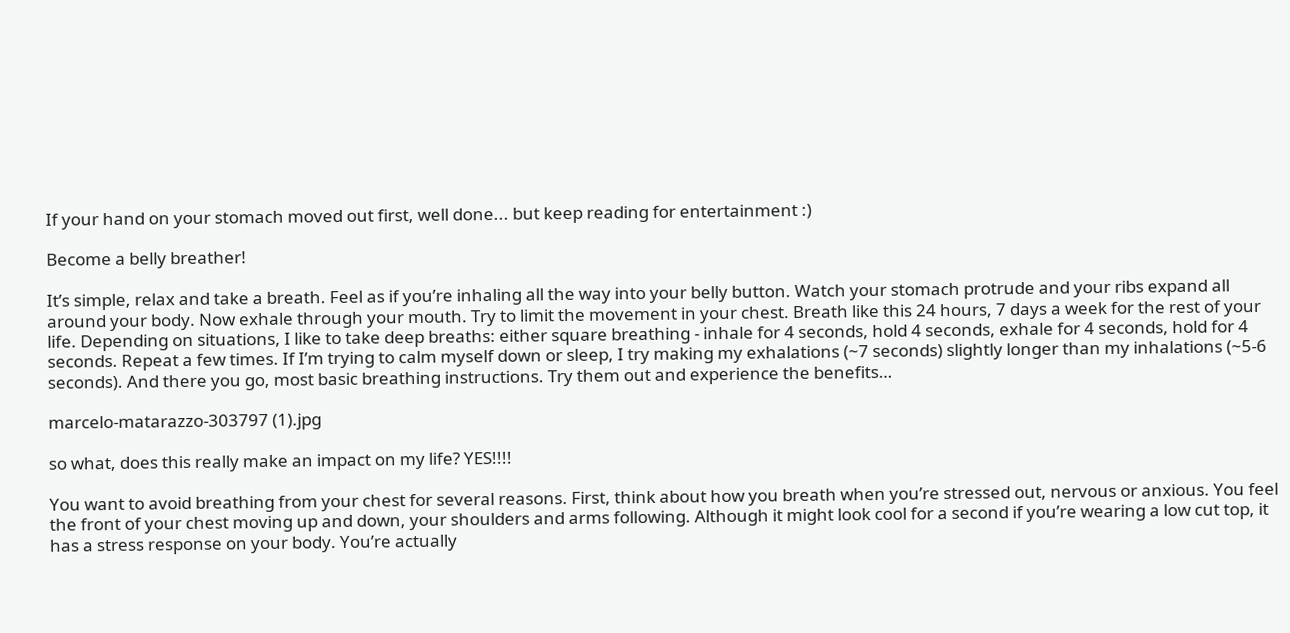If your hand on your stomach moved out first, well done... but keep reading for entertainment :)

Become a belly breather!

It’s simple, relax and take a breath. Feel as if you’re inhaling all the way into your belly button. Watch your stomach protrude and your ribs expand all around your body. Now exhale through your mouth. Try to limit the movement in your chest. Breath like this 24 hours, 7 days a week for the rest of your life. Depending on situations, I like to take deep breaths: either square breathing - inhale for 4 seconds, hold 4 seconds, exhale for 4 seconds, hold for 4 seconds. Repeat a few times. If I’m trying to calm myself down or sleep, I try making my exhalations (~7 seconds) slightly longer than my inhalations (~5-6 seconds). And there you go, most basic breathing instructions. Try them out and experience the benefits…

marcelo-matarazzo-303797 (1).jpg

so what, does this really make an impact on my life? YES!!!!

You want to avoid breathing from your chest for several reasons. First, think about how you breath when you’re stressed out, nervous or anxious. You feel the front of your chest moving up and down, your shoulders and arms following. Although it might look cool for a second if you’re wearing a low cut top, it has a stress response on your body. You’re actually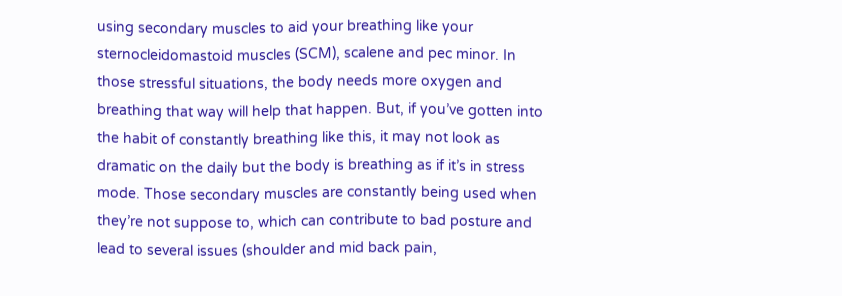using secondary muscles to aid your breathing like your sternocleidomastoid muscles (SCM), scalene and pec minor. In those stressful situations, the body needs more oxygen and breathing that way will help that happen. But, if you’ve gotten into the habit of constantly breathing like this, it may not look as dramatic on the daily but the body is breathing as if it’s in stress mode. Those secondary muscles are constantly being used when they’re not suppose to, which can contribute to bad posture and lead to several issues (shoulder and mid back pain,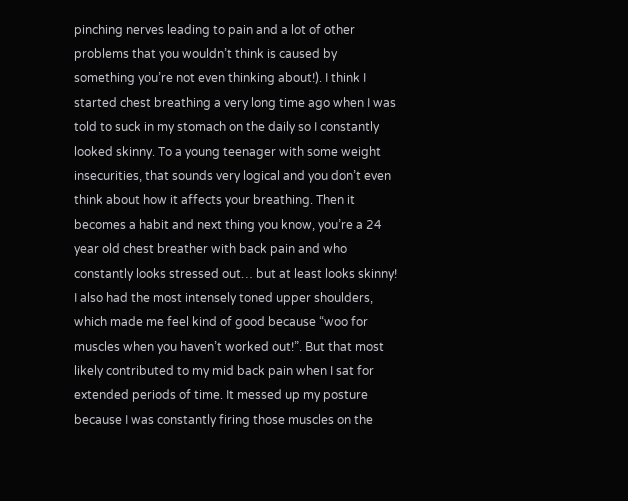pinching nerves leading to pain and a lot of other problems that you wouldn’t think is caused by something you’re not even thinking about!). I think I started chest breathing a very long time ago when I was told to suck in my stomach on the daily so I constantly looked skinny. To a young teenager with some weight insecurities, that sounds very logical and you don’t even think about how it affects your breathing. Then it becomes a habit and next thing you know, you’re a 24 year old chest breather with back pain and who constantly looks stressed out… but at least looks skinny! I also had the most intensely toned upper shoulders, which made me feel kind of good because “woo for muscles when you haven’t worked out!”. But that most likely contributed to my mid back pain when I sat for extended periods of time. It messed up my posture because I was constantly firing those muscles on the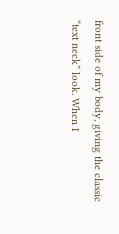front side of my body, giving the classic “text neck” look. When I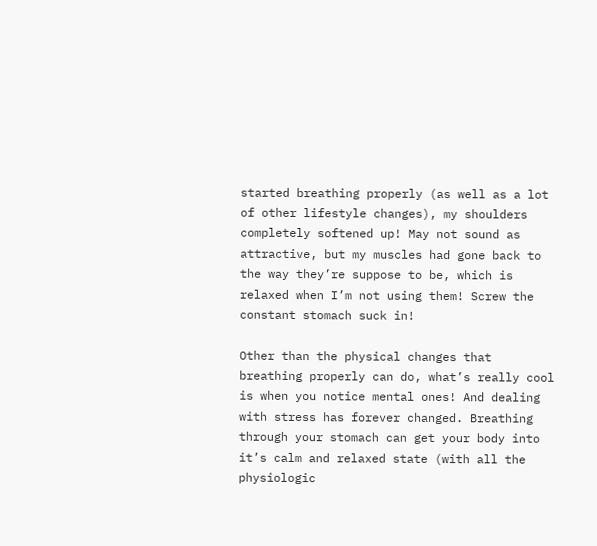started breathing properly (as well as a lot of other lifestyle changes), my shoulders completely softened up! May not sound as attractive, but my muscles had gone back to the way they’re suppose to be, which is relaxed when I’m not using them! Screw the constant stomach suck in!

Other than the physical changes that breathing properly can do, what’s really cool is when you notice mental ones! And dealing with stress has forever changed. Breathing through your stomach can get your body into it’s calm and relaxed state (with all the physiologic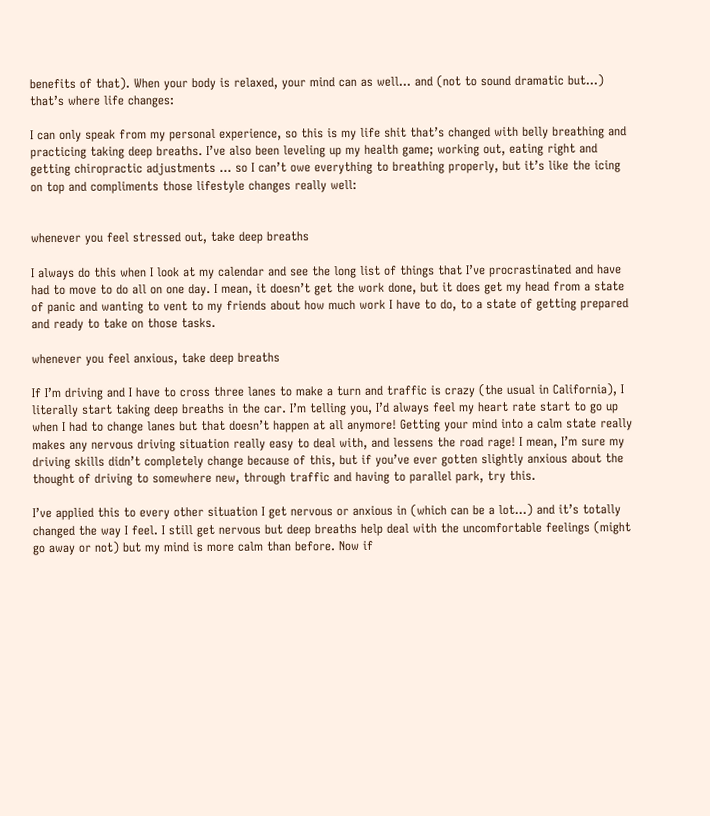benefits of that). When your body is relaxed, your mind can as well… and (not to sound dramatic but…) that’s where life changes:

I can only speak from my personal experience, so this is my life shit that’s changed with belly breathing and practicing taking deep breaths. I’ve also been leveling up my health game; working out, eating right and getting chiropractic adjustments … so I can’t owe everything to breathing properly, but it’s like the icing on top and compliments those lifestyle changes really well:


whenever you feel stressed out, take deep breaths

I always do this when I look at my calendar and see the long list of things that I’ve procrastinated and have had to move to do all on one day. I mean, it doesn’t get the work done, but it does get my head from a state of panic and wanting to vent to my friends about how much work I have to do, to a state of getting prepared and ready to take on those tasks.

whenever you feel anxious, take deep breaths

If I’m driving and I have to cross three lanes to make a turn and traffic is crazy (the usual in California), I literally start taking deep breaths in the car. I’m telling you, I’d always feel my heart rate start to go up when I had to change lanes but that doesn’t happen at all anymore! Getting your mind into a calm state really makes any nervous driving situation really easy to deal with, and lessens the road rage! I mean, I’m sure my driving skills didn’t completely change because of this, but if you’ve ever gotten slightly anxious about the thought of driving to somewhere new, through traffic and having to parallel park, try this.

I’ve applied this to every other situation I get nervous or anxious in (which can be a lot…) and it’s totally changed the way I feel. I still get nervous but deep breaths help deal with the uncomfortable feelings (might go away or not) but my mind is more calm than before. Now if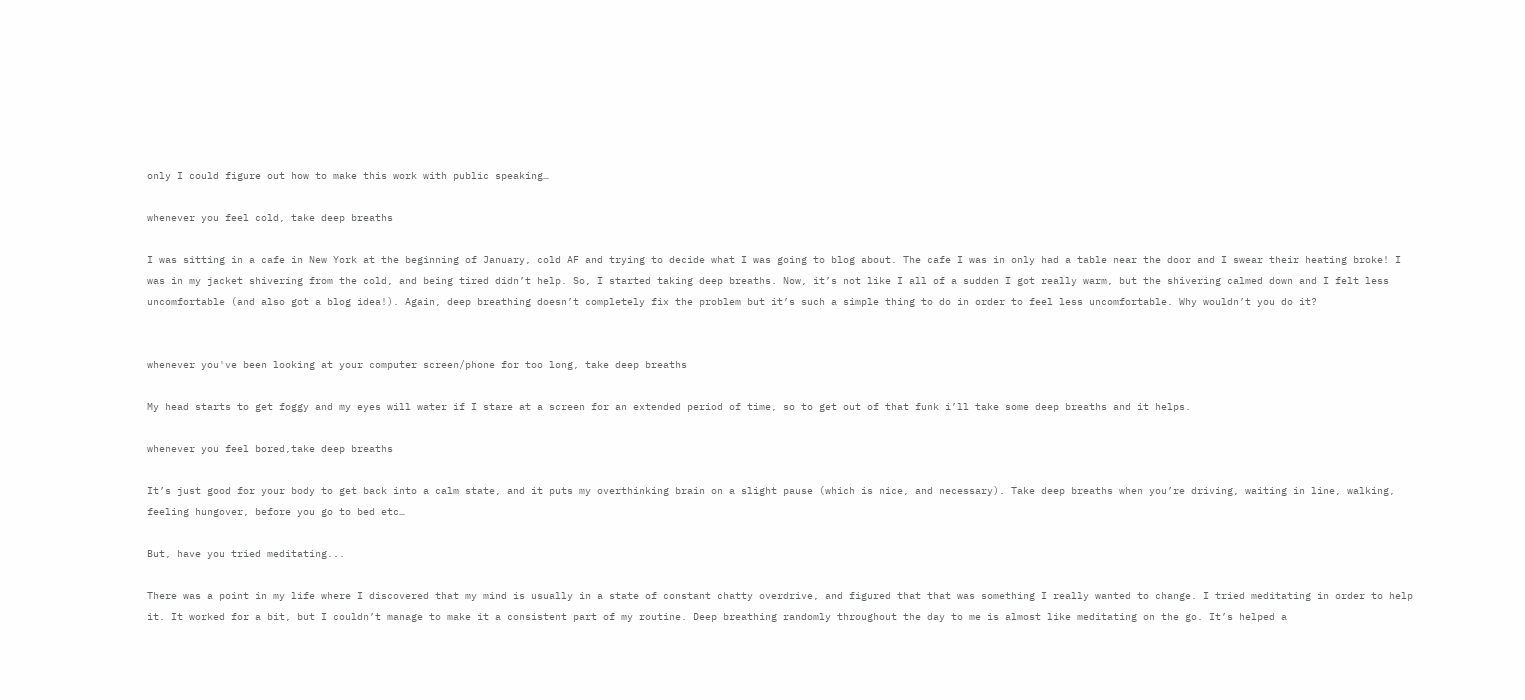only I could figure out how to make this work with public speaking…

whenever you feel cold, take deep breaths

I was sitting in a cafe in New York at the beginning of January, cold AF and trying to decide what I was going to blog about. The cafe I was in only had a table near the door and I swear their heating broke! I was in my jacket shivering from the cold, and being tired didn’t help. So, I started taking deep breaths. Now, it’s not like I all of a sudden I got really warm, but the shivering calmed down and I felt less uncomfortable (and also got a blog idea!). Again, deep breathing doesn’t completely fix the problem but it’s such a simple thing to do in order to feel less uncomfortable. Why wouldn’t you do it?


whenever you've been looking at your computer screen/phone for too long, take deep breaths

My head starts to get foggy and my eyes will water if I stare at a screen for an extended period of time, so to get out of that funk i’ll take some deep breaths and it helps.

whenever you feel bored,take deep breaths

It’s just good for your body to get back into a calm state, and it puts my overthinking brain on a slight pause (which is nice, and necessary). Take deep breaths when you’re driving, waiting in line, walking, feeling hungover, before you go to bed etc…

But, have you tried meditating...

There was a point in my life where I discovered that my mind is usually in a state of constant chatty overdrive, and figured that that was something I really wanted to change. I tried meditating in order to help it. It worked for a bit, but I couldn’t manage to make it a consistent part of my routine. Deep breathing randomly throughout the day to me is almost like meditating on the go. It’s helped a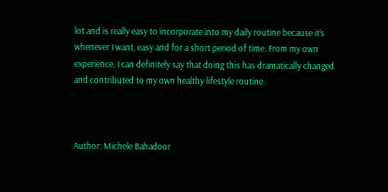lot and is really easy to incorporate into my daily routine because it’s whenever I want, easy and for a short period of time. From my own experience, I can definitely say that doing this has dramatically changed and contributed to my own healthy lifestyle routine.



Author: Michele Bahadoor